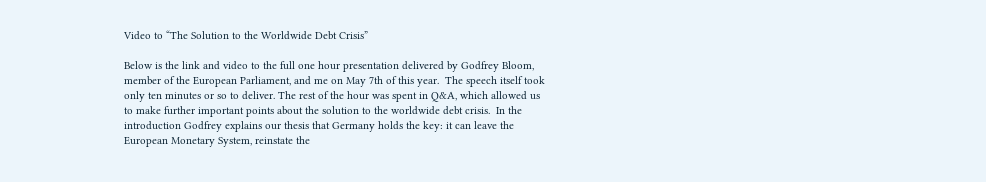Video to “The Solution to the Worldwide Debt Crisis”

Below is the link and video to the full one hour presentation delivered by Godfrey Bloom, member of the European Parliament, and me on May 7th of this year.  The speech itself took only ten minutes or so to deliver. The rest of the hour was spent in Q&A, which allowed us to make further important points about the solution to the worldwide debt crisis.  In the introduction Godfrey explains our thesis that Germany holds the key: it can leave the European Monetary System, reinstate the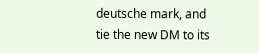deutsche mark, and tie the new DM to its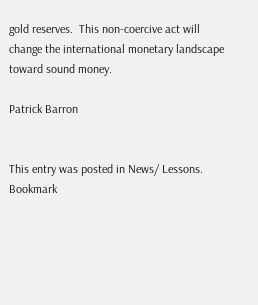gold reserves.  This non-coercive act will change the international monetary landscape toward sound money.

Patrick Barron


This entry was posted in News/ Lessons. Bookmark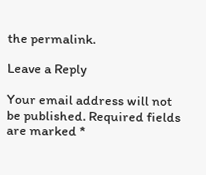the permalink.

Leave a Reply

Your email address will not be published. Required fields are marked *